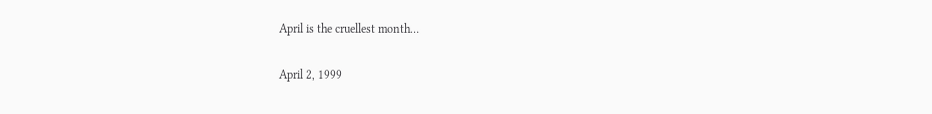April is the cruellest month…

April 2, 1999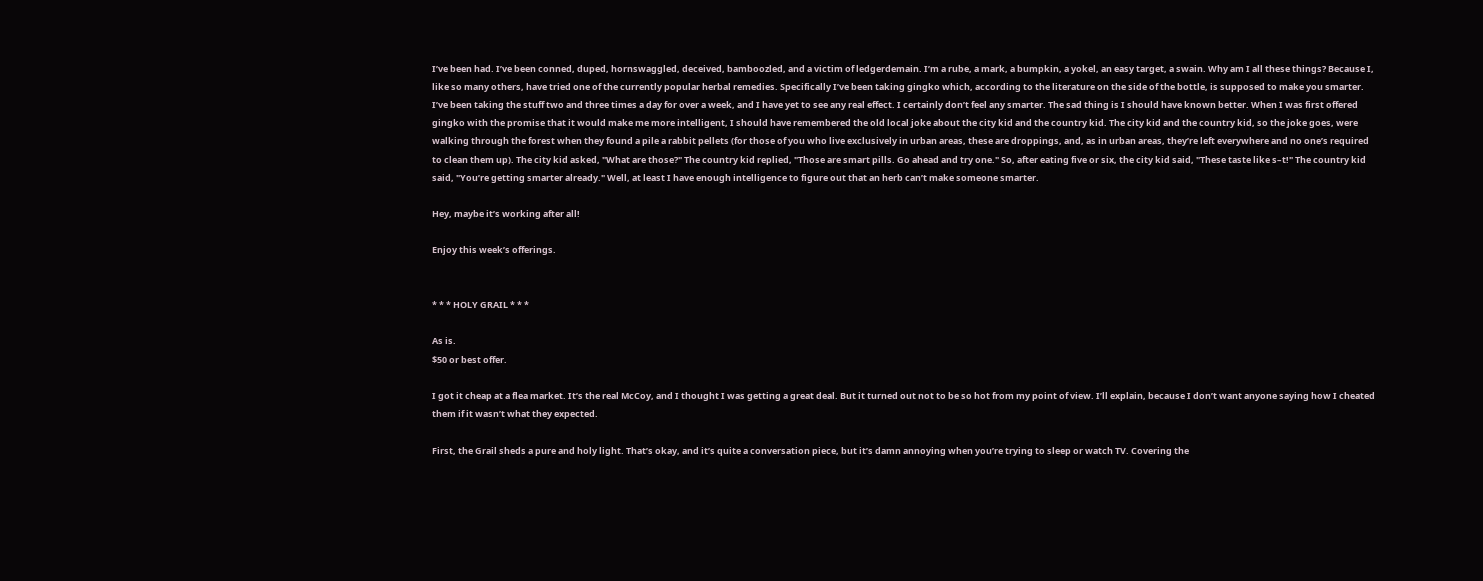I’ve been had. I’ve been conned, duped, hornswaggled, deceived, bamboozled, and a victim of ledgerdemain. I’m a rube, a mark, a bumpkin, a yokel, an easy target, a swain. Why am I all these things? Because I, like so many others, have tried one of the currently popular herbal remedies. Specifically I’ve been taking gingko which, according to the literature on the side of the bottle, is supposed to make you smarter. I’ve been taking the stuff two and three times a day for over a week, and I have yet to see any real effect. I certainly don’t feel any smarter. The sad thing is I should have known better. When I was first offered gingko with the promise that it would make me more intelligent, I should have remembered the old local joke about the city kid and the country kid. The city kid and the country kid, so the joke goes, were walking through the forest when they found a pile a rabbit pellets (for those of you who live exclusively in urban areas, these are droppings, and, as in urban areas, they’re left everywhere and no one’s required to clean them up). The city kid asked, "What are those?" The country kid replied, "Those are smart pills. Go ahead and try one." So, after eating five or six, the city kid said, "These taste like s–t!" The country kid said, "You’re getting smarter already." Well, at least I have enough intelligence to figure out that an herb can’t make someone smarter.

Hey, maybe it’s working after all!

Enjoy this week’s offerings.


* * * HOLY GRAIL * * *

As is.
$50 or best offer.

I got it cheap at a flea market. It’s the real McCoy, and I thought I was getting a great deal. But it turned out not to be so hot from my point of view. I’ll explain, because I don’t want anyone saying how I cheated them if it wasn’t what they expected.

First, the Grail sheds a pure and holy light. That’s okay, and it’s quite a conversation piece, but it’s damn annoying when you’re trying to sleep or watch TV. Covering the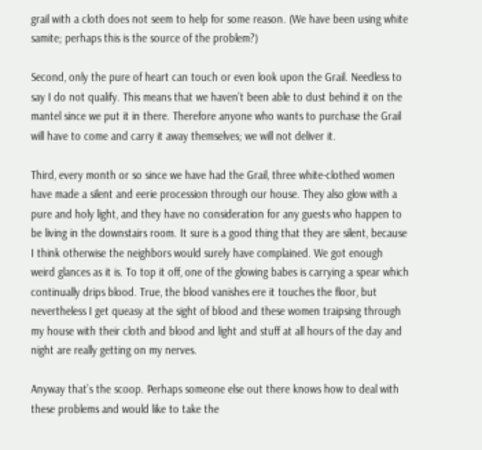grail with a cloth does not seem to help for some reason. (We have been using white samite; perhaps this is the source of the problem?)

Second, only the pure of heart can touch or even look upon the Grail. Needless to say I do not qualify. This means that we haven’t been able to dust behind it on the mantel since we put it in there. Therefore anyone who wants to purchase the Grail will have to come and carry it away themselves; we will not deliver it.

Third, every month or so since we have had the Grail, three white-clothed women have made a silent and eerie procession through our house. They also glow with a pure and holy light, and they have no consideration for any guests who happen to be living in the downstairs room. It sure is a good thing that they are silent, because I think otherwise the neighbors would surely have complained. We got enough weird glances as it is. To top it off, one of the glowing babes is carrying a spear which continually drips blood. True, the blood vanishes ere it touches the floor, but nevertheless I get queasy at the sight of blood and these women traipsing through my house with their cloth and blood and light and stuff at all hours of the day and night are really getting on my nerves.

Anyway that’s the scoop. Perhaps someone else out there knows how to deal with these problems and would like to take the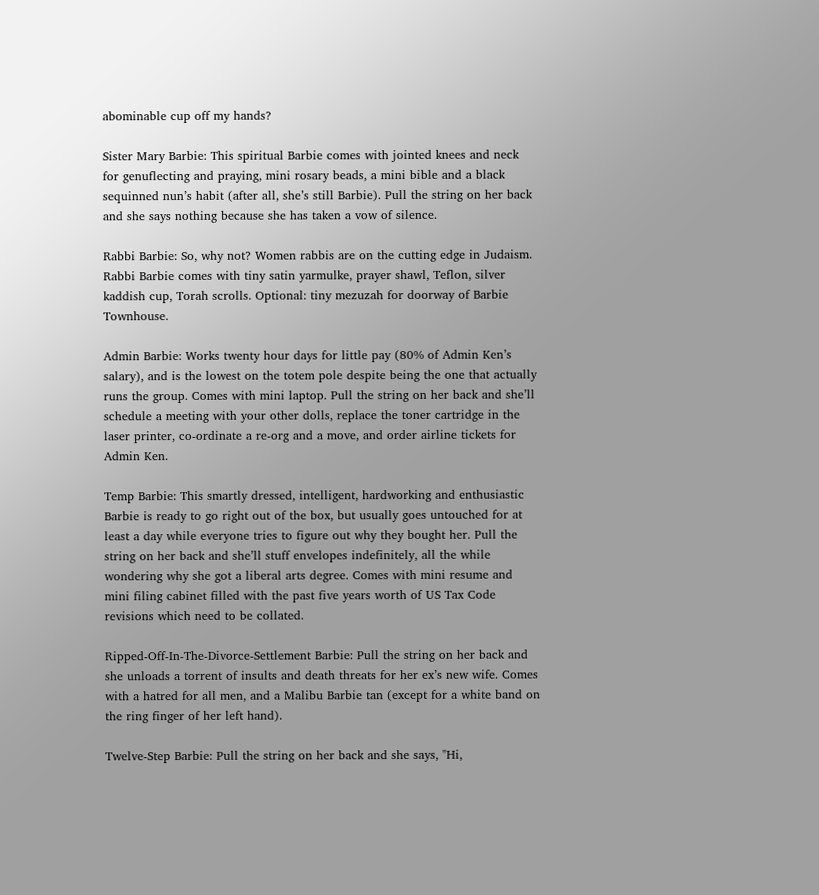abominable cup off my hands?

Sister Mary Barbie: This spiritual Barbie comes with jointed knees and neck for genuflecting and praying, mini rosary beads, a mini bible and a black sequinned nun’s habit (after all, she’s still Barbie). Pull the string on her back and she says nothing because she has taken a vow of silence.

Rabbi Barbie: So, why not? Women rabbis are on the cutting edge in Judaism. Rabbi Barbie comes with tiny satin yarmulke, prayer shawl, Teflon, silver kaddish cup, Torah scrolls. Optional: tiny mezuzah for doorway of Barbie Townhouse.

Admin Barbie: Works twenty hour days for little pay (80% of Admin Ken’s salary), and is the lowest on the totem pole despite being the one that actually runs the group. Comes with mini laptop. Pull the string on her back and she’ll schedule a meeting with your other dolls, replace the toner cartridge in the laser printer, co-ordinate a re-org and a move, and order airline tickets for Admin Ken.

Temp Barbie: This smartly dressed, intelligent, hardworking and enthusiastic Barbie is ready to go right out of the box, but usually goes untouched for at least a day while everyone tries to figure out why they bought her. Pull the string on her back and she’ll stuff envelopes indefinitely, all the while wondering why she got a liberal arts degree. Comes with mini resume and mini filing cabinet filled with the past five years worth of US Tax Code revisions which need to be collated.

Ripped-Off-In-The-Divorce-Settlement Barbie: Pull the string on her back and she unloads a torrent of insults and death threats for her ex’s new wife. Comes with a hatred for all men, and a Malibu Barbie tan (except for a white band on the ring finger of her left hand).

Twelve-Step Barbie: Pull the string on her back and she says, "Hi,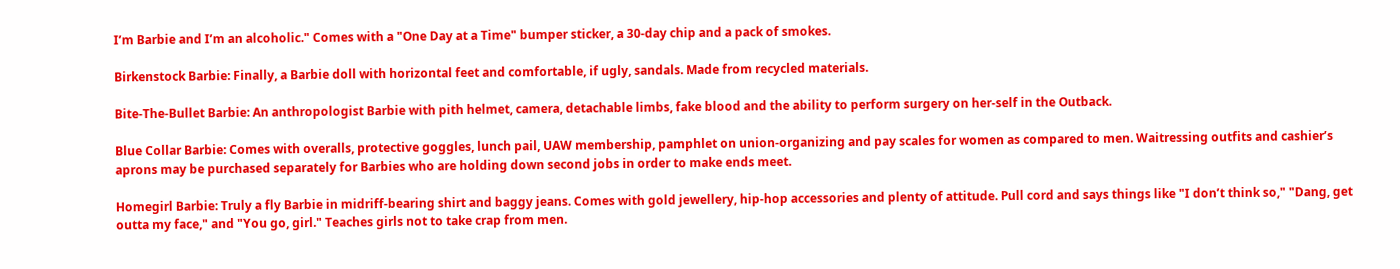I’m Barbie and I’m an alcoholic." Comes with a "One Day at a Time" bumper sticker, a 30-day chip and a pack of smokes.

Birkenstock Barbie: Finally, a Barbie doll with horizontal feet and comfortable, if ugly, sandals. Made from recycled materials.

Bite-The-Bullet Barbie: An anthropologist Barbie with pith helmet, camera, detachable limbs, fake blood and the ability to perform surgery on her-self in the Outback.

Blue Collar Barbie: Comes with overalls, protective goggles, lunch pail, UAW membership, pamphlet on union-organizing and pay scales for women as compared to men. Waitressing outfits and cashier’s aprons may be purchased separately for Barbies who are holding down second jobs in order to make ends meet.

Homegirl Barbie: Truly a fly Barbie in midriff-bearing shirt and baggy jeans. Comes with gold jewellery, hip-hop accessories and plenty of attitude. Pull cord and says things like "I don’t think so," "Dang, get outta my face," and "You go, girl." Teaches girls not to take crap from men.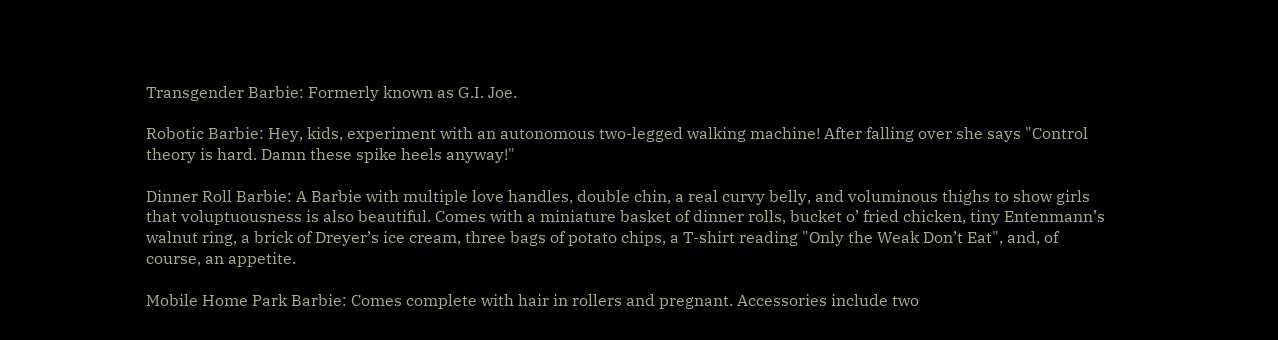Transgender Barbie: Formerly known as G.I. Joe.

Robotic Barbie: Hey, kids, experiment with an autonomous two-legged walking machine! After falling over she says "Control theory is hard. Damn these spike heels anyway!"

Dinner Roll Barbie: A Barbie with multiple love handles, double chin, a real curvy belly, and voluminous thighs to show girls that voluptuousness is also beautiful. Comes with a miniature basket of dinner rolls, bucket o’ fried chicken, tiny Entenmann’s walnut ring, a brick of Dreyer’s ice cream, three bags of potato chips, a T-shirt reading "Only the Weak Don’t Eat", and, of course, an appetite.

Mobile Home Park Barbie: Comes complete with hair in rollers and pregnant. Accessories include two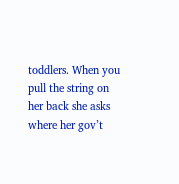toddlers. When you pull the string on her back she asks where her gov’t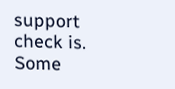support check is. Some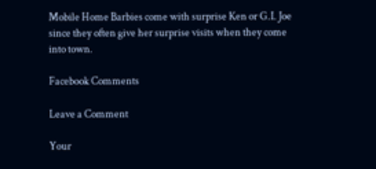Mobile Home Barbies come with surprise Ken or G.I. Joe since they often give her surprise visits when they come into town.

Facebook Comments

Leave a Comment

Your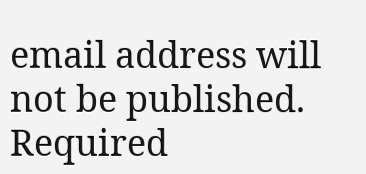email address will not be published. Required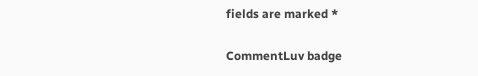fields are marked *

CommentLuv badge